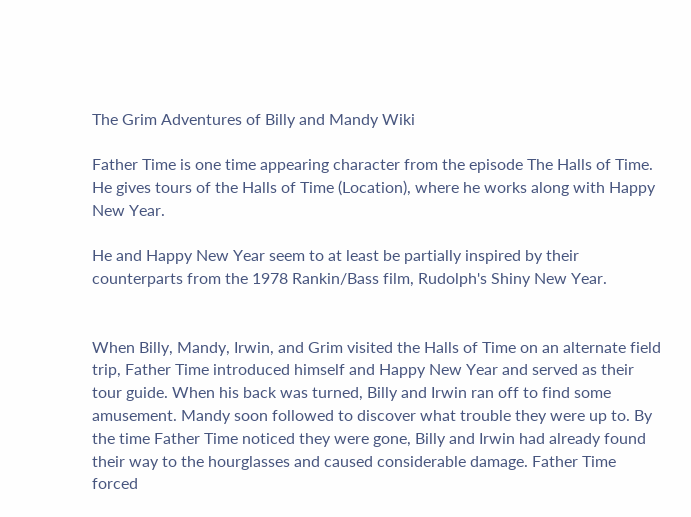The Grim Adventures of Billy and Mandy Wiki

Father Time is one time appearing character from the episode The Halls of Time. He gives tours of the Halls of Time (Location), where he works along with Happy New Year.

He and Happy New Year seem to at least be partially inspired by their counterparts from the 1978 Rankin/Bass film, Rudolph's Shiny New Year.


When Billy, Mandy, Irwin, and Grim visited the Halls of Time on an alternate field trip, Father Time introduced himself and Happy New Year and served as their tour guide. When his back was turned, Billy and Irwin ran off to find some amusement. Mandy soon followed to discover what trouble they were up to. By the time Father Time noticed they were gone, Billy and Irwin had already found their way to the hourglasses and caused considerable damage. Father Time forced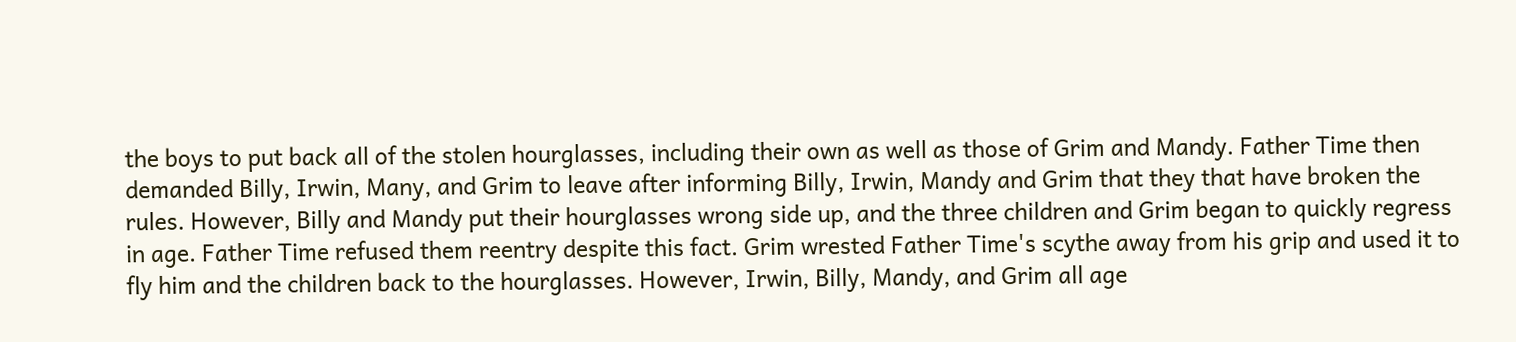the boys to put back all of the stolen hourglasses, including their own as well as those of Grim and Mandy. Father Time then demanded Billy, Irwin, Many, and Grim to leave after informing Billy, Irwin, Mandy and Grim that they that have broken the rules. However, Billy and Mandy put their hourglasses wrong side up, and the three children and Grim began to quickly regress in age. Father Time refused them reentry despite this fact. Grim wrested Father Time's scythe away from his grip and used it to fly him and the children back to the hourglasses. However, Irwin, Billy, Mandy, and Grim all age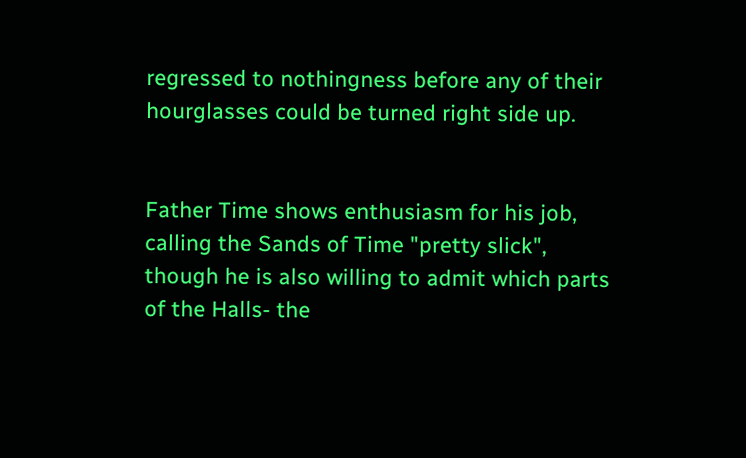regressed to nothingness before any of their hourglasses could be turned right side up.


Father Time shows enthusiasm for his job, calling the Sands of Time "pretty slick", though he is also willing to admit which parts of the Halls- the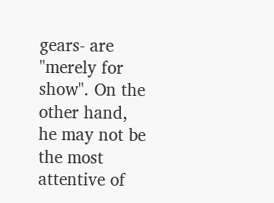gears- are "merely for show". On the other hand, he may not be the most attentive of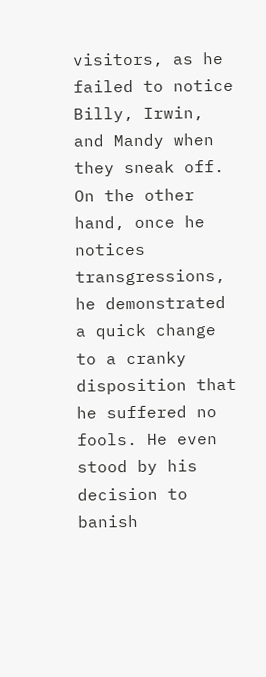visitors, as he failed to notice Billy, Irwin, and Mandy when they sneak off. On the other hand, once he notices transgressions, he demonstrated a quick change to a cranky disposition that he suffered no fools. He even stood by his decision to banish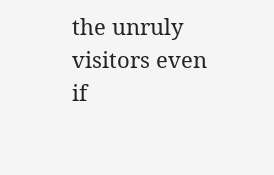the unruly visitors even if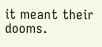it meant their dooms.